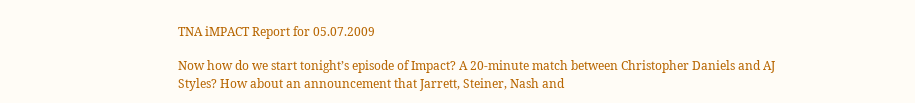TNA iMPACT Report for 05.07.2009

Now how do we start tonight’s episode of Impact? A 20-minute match between Christopher Daniels and AJ Styles? How about an announcement that Jarrett, Steiner, Nash and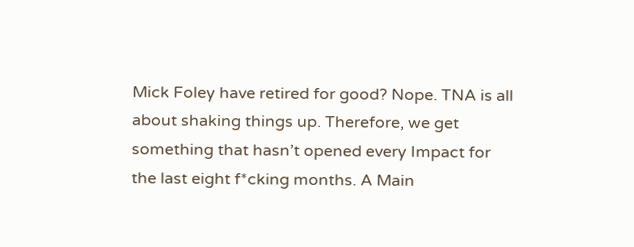Mick Foley have retired for good? Nope. TNA is all about shaking things up. Therefore, we get something that hasn’t opened every Impact for the last eight f*cking months. A Main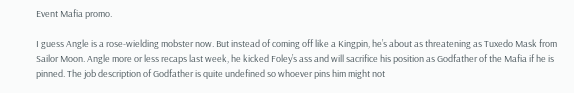Event Mafia promo.

I guess Angle is a rose-wielding mobster now. But instead of coming off like a Kingpin, he’s about as threatening as Tuxedo Mask from Sailor Moon. Angle more or less recaps last week, he kicked Foley’s ass and will sacrifice his position as Godfather of the Mafia if he is pinned. The job description of Godfather is quite undefined so whoever pins him might not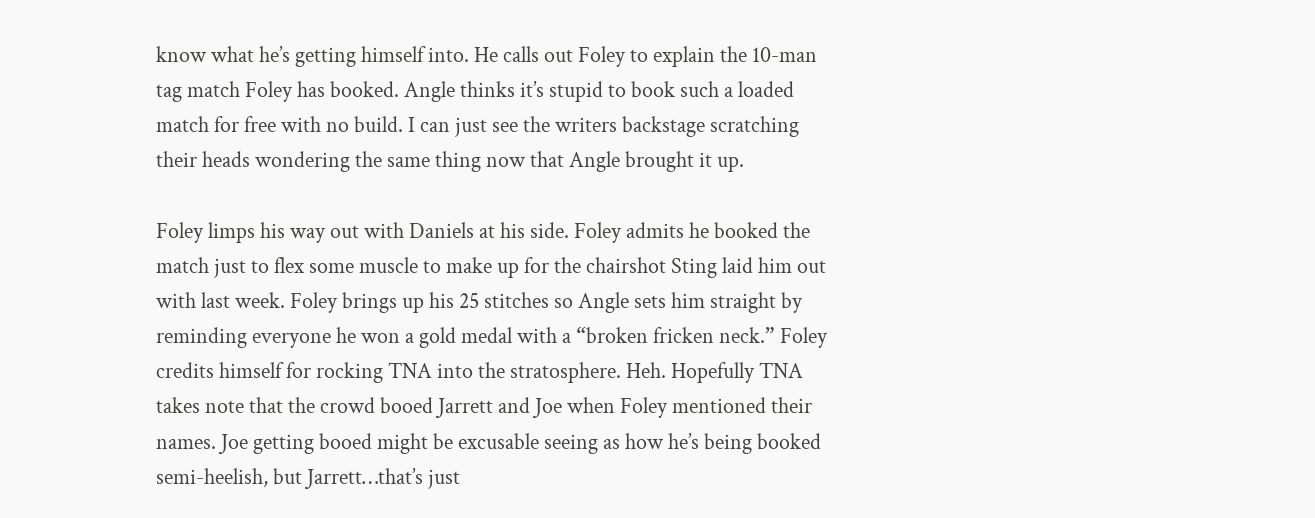know what he’s getting himself into. He calls out Foley to explain the 10-man tag match Foley has booked. Angle thinks it’s stupid to book such a loaded match for free with no build. I can just see the writers backstage scratching their heads wondering the same thing now that Angle brought it up.

Foley limps his way out with Daniels at his side. Foley admits he booked the match just to flex some muscle to make up for the chairshot Sting laid him out with last week. Foley brings up his 25 stitches so Angle sets him straight by reminding everyone he won a gold medal with a “broken fricken neck.” Foley credits himself for rocking TNA into the stratosphere. Heh. Hopefully TNA takes note that the crowd booed Jarrett and Joe when Foley mentioned their names. Joe getting booed might be excusable seeing as how he’s being booked semi-heelish, but Jarrett…that’s just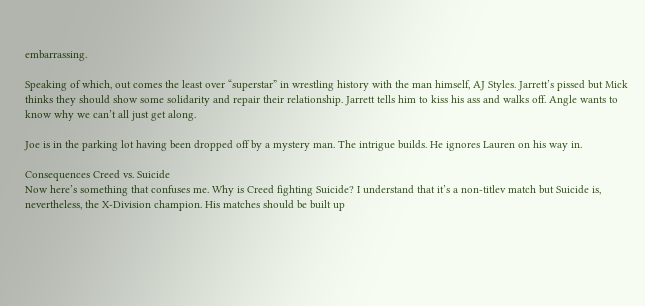embarrassing.

Speaking of which, out comes the least over “superstar” in wrestling history with the man himself, AJ Styles. Jarrett’s pissed but Mick thinks they should show some solidarity and repair their relationship. Jarrett tells him to kiss his ass and walks off. Angle wants to know why we can’t all just get along.

Joe is in the parking lot having been dropped off by a mystery man. The intrigue builds. He ignores Lauren on his way in.

Consequences Creed vs. Suicide
Now here’s something that confuses me. Why is Creed fighting Suicide? I understand that it’s a non-titlev match but Suicide is, nevertheless, the X-Division champion. His matches should be built up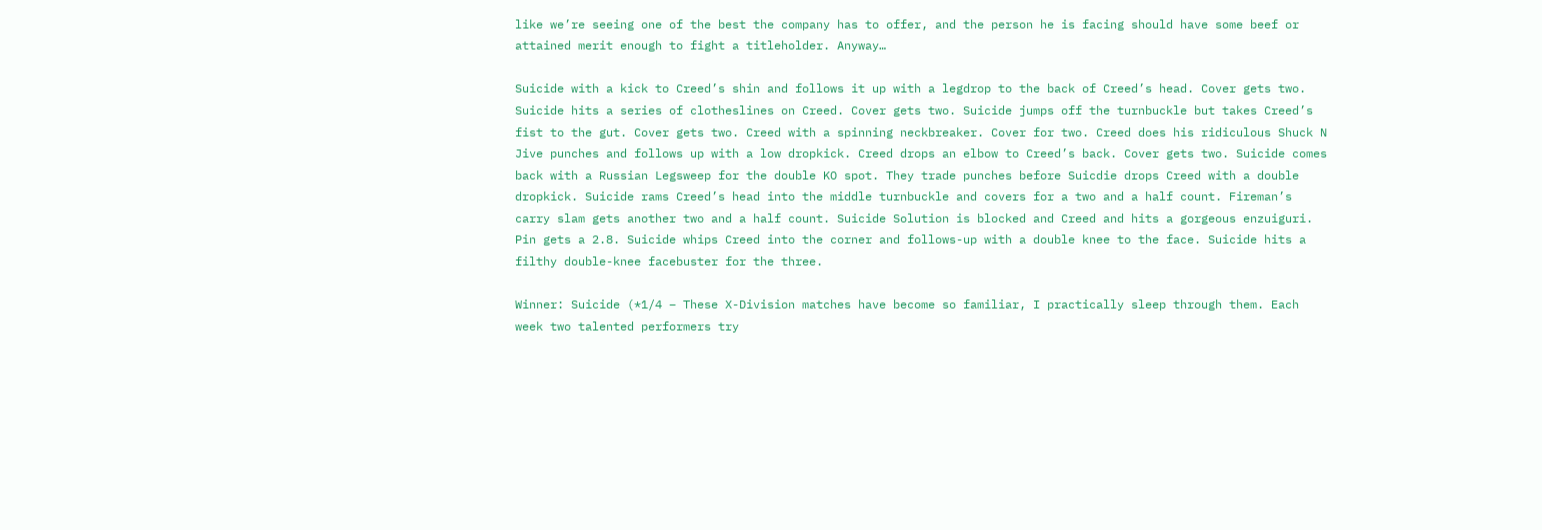like we’re seeing one of the best the company has to offer, and the person he is facing should have some beef or attained merit enough to fight a titleholder. Anyway…

Suicide with a kick to Creed’s shin and follows it up with a legdrop to the back of Creed’s head. Cover gets two. Suicide hits a series of clotheslines on Creed. Cover gets two. Suicide jumps off the turnbuckle but takes Creed’s fist to the gut. Cover gets two. Creed with a spinning neckbreaker. Cover for two. Creed does his ridiculous Shuck N Jive punches and follows up with a low dropkick. Creed drops an elbow to Creed’s back. Cover gets two. Suicide comes back with a Russian Legsweep for the double KO spot. They trade punches before Suicdie drops Creed with a double dropkick. Suicide rams Creed’s head into the middle turnbuckle and covers for a two and a half count. Fireman’s carry slam gets another two and a half count. Suicide Solution is blocked and Creed and hits a gorgeous enzuiguri. Pin gets a 2.8. Suicide whips Creed into the corner and follows-up with a double knee to the face. Suicide hits a filthy double-knee facebuster for the three.

Winner: Suicide (*1/4 – These X-Division matches have become so familiar, I practically sleep through them. Each week two talented performers try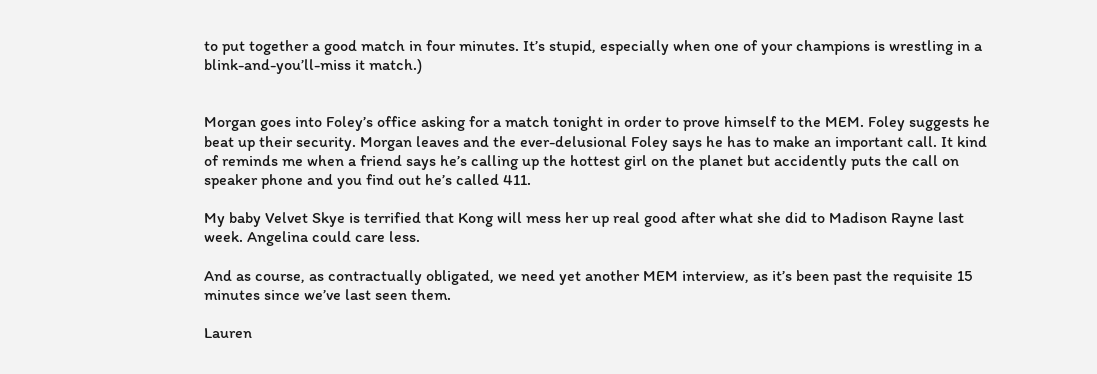to put together a good match in four minutes. It’s stupid, especially when one of your champions is wrestling in a blink-and-you’ll-miss it match.)


Morgan goes into Foley’s office asking for a match tonight in order to prove himself to the MEM. Foley suggests he beat up their security. Morgan leaves and the ever-delusional Foley says he has to make an important call. It kind of reminds me when a friend says he’s calling up the hottest girl on the planet but accidently puts the call on speaker phone and you find out he’s called 411.

My baby Velvet Skye is terrified that Kong will mess her up real good after what she did to Madison Rayne last week. Angelina could care less.

And as course, as contractually obligated, we need yet another MEM interview, as it’s been past the requisite 15 minutes since we’ve last seen them.

Lauren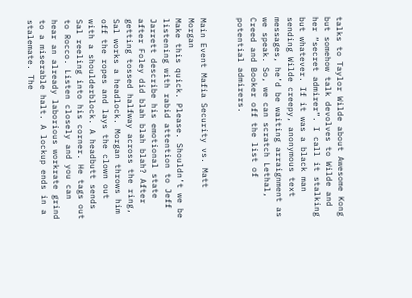talks to Taylor Wilde about Awesome Kong but somehow talk devolves to Wilde and her “secret admirer”. I call it stalking but whatever. If it was a black man sending Wilde creepy, anonymous text messages, he’d be waiting arraignment as we speak. So, we can scratch Lethal, Creed and Booker off the list of potential admirers.


Main Event Mafia Security vs. Matt Morgan
Make this quick. Please. Shouldn’t we be listening with rabid attention to Jeff Jarrett describe his emotional state after Foley did blah blah blah? After getting tossed halfway across the ring, Sal works a headlock. Morgan throws him off the ropes and lays the clown out with a shoulderblock. A headbutt sends Sal reeling into his corner. He tags out to Rocco. Listen closely and you can hear an already laborious workrate grind to a miserable halt. A lockup ends in a stalemate. The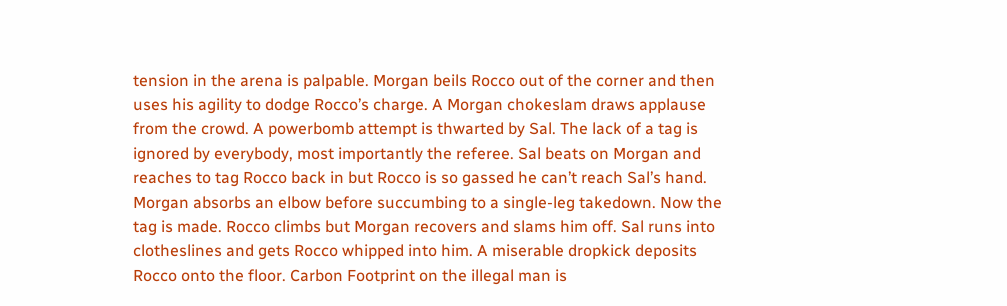tension in the arena is palpable. Morgan beils Rocco out of the corner and then uses his agility to dodge Rocco’s charge. A Morgan chokeslam draws applause from the crowd. A powerbomb attempt is thwarted by Sal. The lack of a tag is ignored by everybody, most importantly the referee. Sal beats on Morgan and reaches to tag Rocco back in but Rocco is so gassed he can’t reach Sal’s hand. Morgan absorbs an elbow before succumbing to a single-leg takedown. Now the tag is made. Rocco climbs but Morgan recovers and slams him off. Sal runs into clotheslines and gets Rocco whipped into him. A miserable dropkick deposits Rocco onto the floor. Carbon Footprint on the illegal man is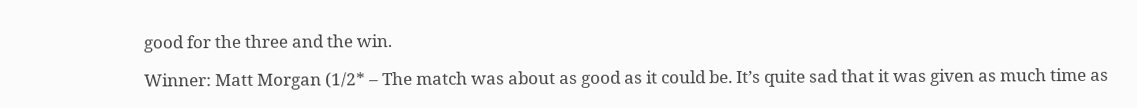good for the three and the win.

Winner: Matt Morgan (1/2* – The match was about as good as it could be. It’s quite sad that it was given as much time as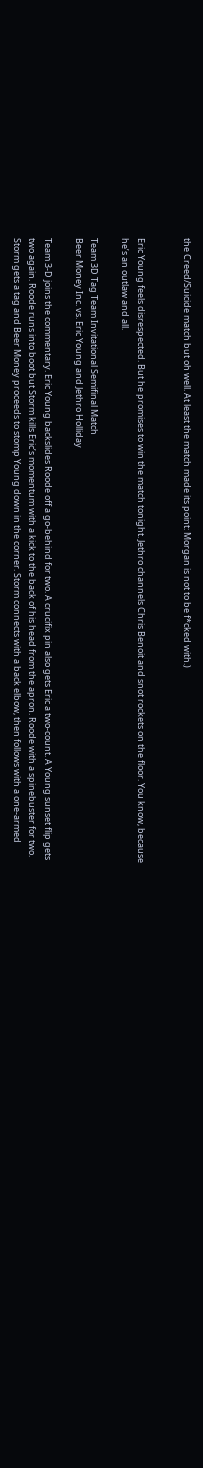the Creed/Suicide match but oh well. At least the match made its point: Morgan is not to be f*cked with.)


Eric Young feels disrespected. But he promises to win the match tonight. Jethro channels Chris Benoit and snot rockets on the floor. You know, because he’s an outlaw and all.

Team 3D Tag Team Invitational Semifinal Match
Beer Money Inc. vs. Eric Young and Jethro Holliday

Team 3-D joins the commentary. Eric Young backslides Roode off a go-behind for two. A crucifix pin also gets Eric a two-count. A Young sunset flip gets two again. Roode runs into boot but Storm kills Eric’s momentum with a kick to the back of his head from the apron. Roode with a spinebuster for two. Storm gets a tag and Beer Money proceeds to stomp Young down in the corner. Storm connects with a back elbow, then follows with a one-armed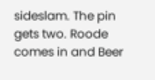sideslam. The pin gets two. Roode comes in and Beer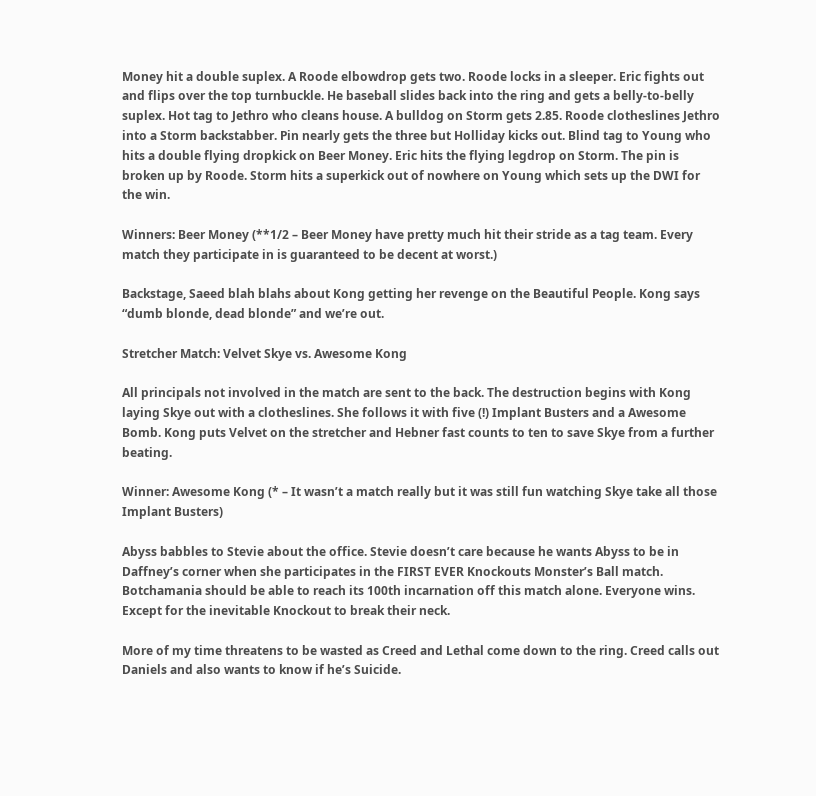Money hit a double suplex. A Roode elbowdrop gets two. Roode locks in a sleeper. Eric fights out and flips over the top turnbuckle. He baseball slides back into the ring and gets a belly-to-belly suplex. Hot tag to Jethro who cleans house. A bulldog on Storm gets 2.85. Roode clotheslines Jethro into a Storm backstabber. Pin nearly gets the three but Holliday kicks out. Blind tag to Young who hits a double flying dropkick on Beer Money. Eric hits the flying legdrop on Storm. The pin is broken up by Roode. Storm hits a superkick out of nowhere on Young which sets up the DWI for the win.

Winners: Beer Money (**1/2 – Beer Money have pretty much hit their stride as a tag team. Every match they participate in is guaranteed to be decent at worst.)

Backstage, Saeed blah blahs about Kong getting her revenge on the Beautiful People. Kong says “dumb blonde, dead blonde” and we’re out.

Stretcher Match: Velvet Skye vs. Awesome Kong

All principals not involved in the match are sent to the back. The destruction begins with Kong laying Skye out with a clotheslines. She follows it with five (!) Implant Busters and a Awesome Bomb. Kong puts Velvet on the stretcher and Hebner fast counts to ten to save Skye from a further beating.

Winner: Awesome Kong (* – It wasn’t a match really but it was still fun watching Skye take all those Implant Busters)

Abyss babbles to Stevie about the office. Stevie doesn’t care because he wants Abyss to be in Daffney’s corner when she participates in the FIRST EVER Knockouts Monster’s Ball match. Botchamania should be able to reach its 100th incarnation off this match alone. Everyone wins. Except for the inevitable Knockout to break their neck.

More of my time threatens to be wasted as Creed and Lethal come down to the ring. Creed calls out Daniels and also wants to know if he’s Suicide.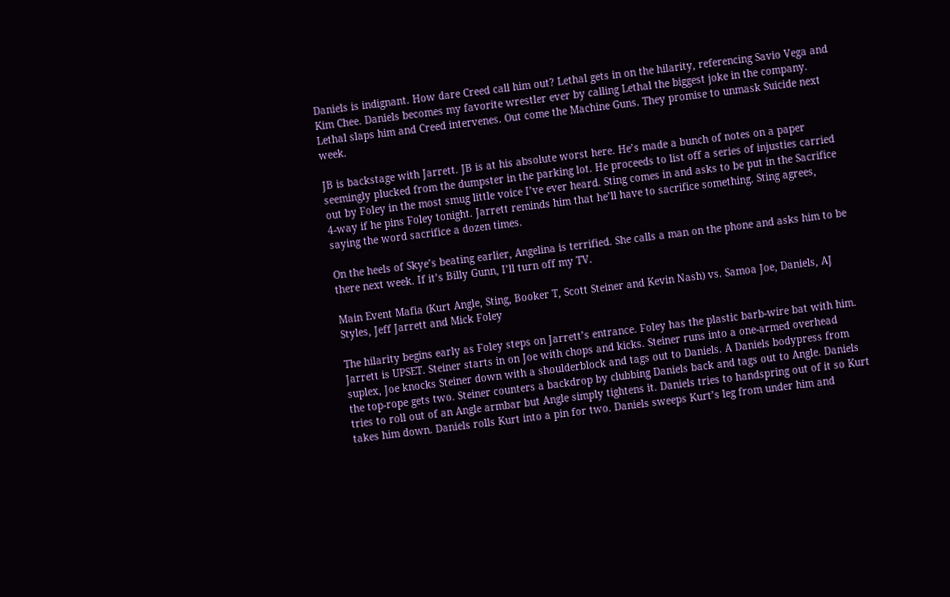Daniels is indignant. How dare Creed call him out? Lethal gets in on the hilarity, referencing Savio Vega and Kim Chee. Daniels becomes my favorite wrestler ever by calling Lethal the biggest joke in the company. Lethal slaps him and Creed intervenes. Out come the Machine Guns. They promise to unmask Suicide next week.

JB is backstage with Jarrett. JB is at his absolute worst here. He’s made a bunch of notes on a paper seemingly plucked from the dumpster in the parking lot. He proceeds to list off a series of injusties carried out by Foley in the most smug little voice I’ve ever heard. Sting comes in and asks to be put in the Sacrifice 4-way if he pins Foley tonight. Jarrett reminds him that he’ll have to sacrifice something. Sting agrees, saying the word sacrifice a dozen times.

On the heels of Skye’s beating earlier, Angelina is terrified. She calls a man on the phone and asks him to be there next week. If it’s Billy Gunn, I’ll turn off my TV.

Main Event Mafia (Kurt Angle, Sting, Booker T, Scott Steiner and Kevin Nash) vs. Samoa Joe, Daniels, AJ Styles, Jeff Jarrett and Mick Foley

The hilarity begins early as Foley steps on Jarrett’s entrance. Foley has the plastic barb-wire bat with him. Jarrett is UPSET. Steiner starts in on Joe with chops and kicks. Steiner runs into a one-armed overhead suplex, Joe knocks Steiner down with a shoulderblock and tags out to Daniels. A Daniels bodypress from the top-rope gets two. Steiner counters a backdrop by clubbing Daniels back and tags out to Angle. Daniels tries to roll out of an Angle armbar but Angle simply tightens it. Daniels tries to handspring out of it so Kurt takes him down. Daniels rolls Kurt into a pin for two. Daniels sweeps Kurt’s leg from under him and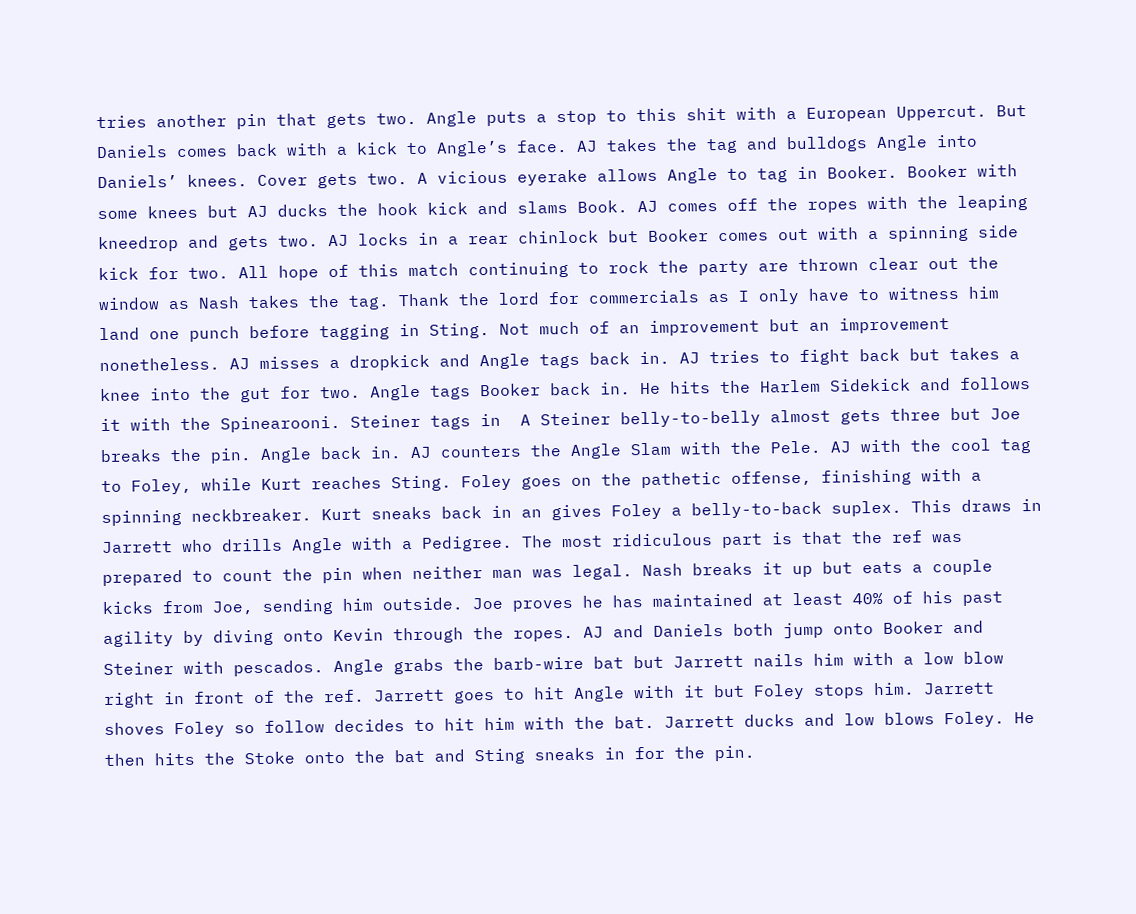tries another pin that gets two. Angle puts a stop to this shit with a European Uppercut. But Daniels comes back with a kick to Angle’s face. AJ takes the tag and bulldogs Angle into Daniels’ knees. Cover gets two. A vicious eyerake allows Angle to tag in Booker. Booker with some knees but AJ ducks the hook kick and slams Book. AJ comes off the ropes with the leaping kneedrop and gets two. AJ locks in a rear chinlock but Booker comes out with a spinning side kick for two. All hope of this match continuing to rock the party are thrown clear out the window as Nash takes the tag. Thank the lord for commercials as I only have to witness him land one punch before tagging in Sting. Not much of an improvement but an improvement nonetheless. AJ misses a dropkick and Angle tags back in. AJ tries to fight back but takes a knee into the gut for two. Angle tags Booker back in. He hits the Harlem Sidekick and follows it with the Spinearooni. Steiner tags in  A Steiner belly-to-belly almost gets three but Joe breaks the pin. Angle back in. AJ counters the Angle Slam with the Pele. AJ with the cool tag to Foley, while Kurt reaches Sting. Foley goes on the pathetic offense, finishing with a spinning neckbreaker. Kurt sneaks back in an gives Foley a belly-to-back suplex. This draws in Jarrett who drills Angle with a Pedigree. The most ridiculous part is that the ref was prepared to count the pin when neither man was legal. Nash breaks it up but eats a couple kicks from Joe, sending him outside. Joe proves he has maintained at least 40% of his past agility by diving onto Kevin through the ropes. AJ and Daniels both jump onto Booker and Steiner with pescados. Angle grabs the barb-wire bat but Jarrett nails him with a low blow right in front of the ref. Jarrett goes to hit Angle with it but Foley stops him. Jarrett shoves Foley so follow decides to hit him with the bat. Jarrett ducks and low blows Foley. He then hits the Stoke onto the bat and Sting sneaks in for the pin.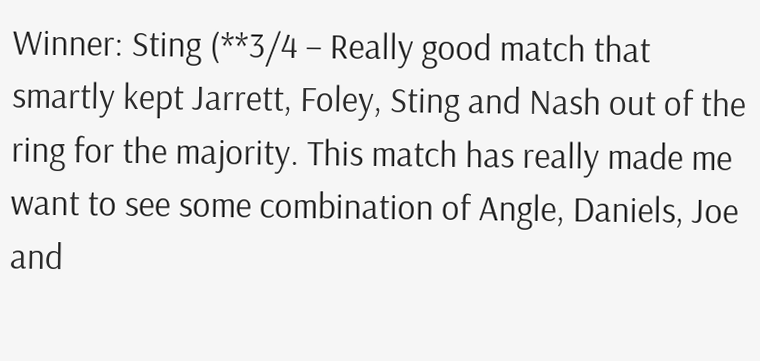Winner: Sting (**3/4 – Really good match that smartly kept Jarrett, Foley, Sting and Nash out of the ring for the majority. This match has really made me want to see some combination of Angle, Daniels, Joe and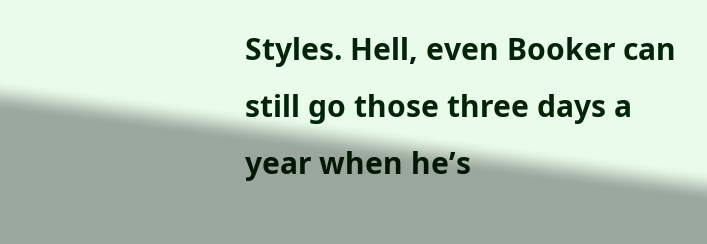Styles. Hell, even Booker can still go those three days a year when he’s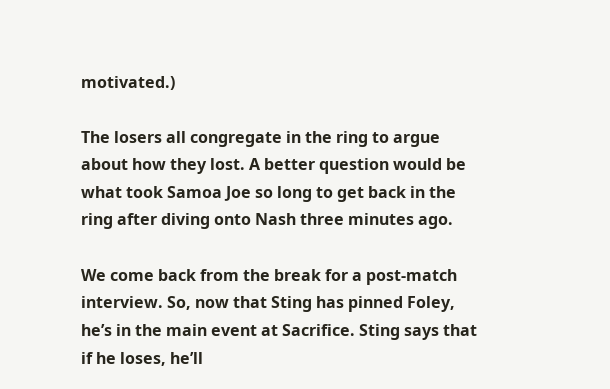motivated.)

The losers all congregate in the ring to argue about how they lost. A better question would be what took Samoa Joe so long to get back in the ring after diving onto Nash three minutes ago.

We come back from the break for a post-match interview. So, now that Sting has pinned Foley, he’s in the main event at Sacrifice. Sting says that if he loses, he’ll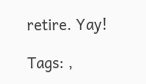retire. Yay!

Tags: ,